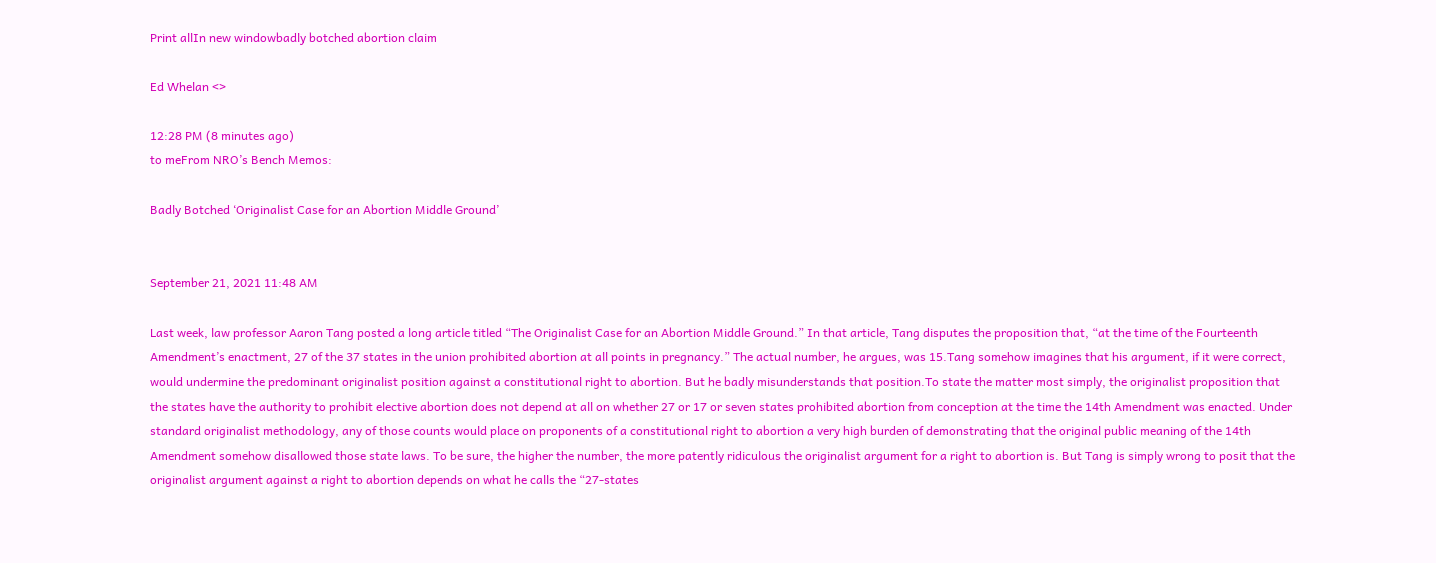Print allIn new windowbadly botched abortion claim

Ed Whelan <>

12:28 PM (8 minutes ago)
to meFrom NRO’s Bench Memos:

Badly Botched ‘Originalist Case for an Abortion Middle Ground’


September 21, 2021 11:48 AM

Last week, law professor Aaron Tang posted a long article titled “The Originalist Case for an Abortion Middle Ground.” In that article, Tang disputes the proposition that, “at the time of the Fourteenth Amendment’s enactment, 27 of the 37 states in the union prohibited abortion at all points in pregnancy.” The actual number, he argues, was 15.Tang somehow imagines that his argument, if it were correct, would undermine the predominant originalist position against a constitutional right to abortion. But he badly misunderstands that position.To state the matter most simply, the originalist proposition that the states have the authority to prohibit elective abortion does not depend at all on whether 27 or 17 or seven states prohibited abortion from conception at the time the 14th Amendment was enacted. Under standard originalist methodology, any of those counts would place on proponents of a constitutional right to abortion a very high burden of demonstrating that the original public meaning of the 14th Amendment somehow disallowed those state laws. To be sure, the higher the number, the more patently ridiculous the originalist argument for a right to abortion is. But Tang is simply wrong to posit that the originalist argument against a right to abortion depends on what he calls the “27-states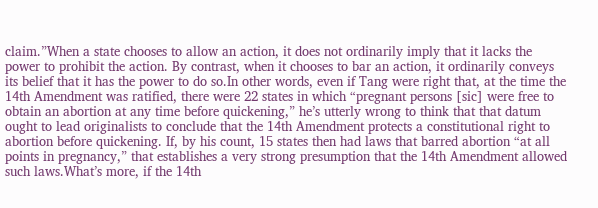claim.”When a state chooses to allow an action, it does not ordinarily imply that it lacks the power to prohibit the action. By contrast, when it chooses to bar an action, it ordinarily conveys its belief that it has the power to do so.In other words, even if Tang were right that, at the time the 14th Amendment was ratified, there were 22 states in which “pregnant persons [sic] were free to obtain an abortion at any time before quickening,” he’s utterly wrong to think that that datum ought to lead originalists to conclude that the 14th Amendment protects a constitutional right to abortion before quickening. If, by his count, 15 states then had laws that barred abortion “at all points in pregnancy,” that establishes a very strong presumption that the 14th Amendment allowed such laws.What’s more, if the 14th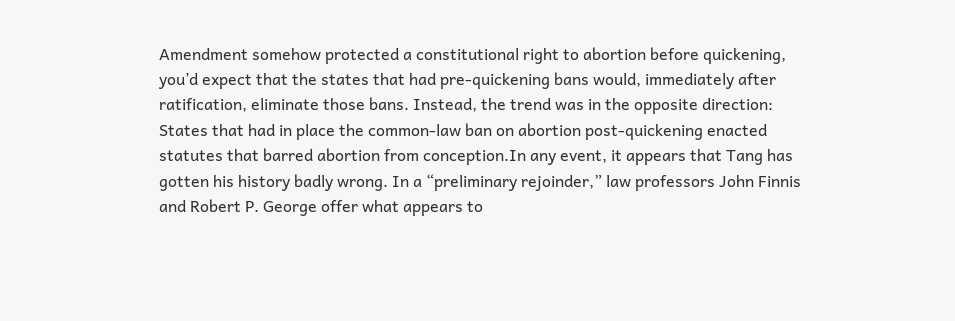Amendment somehow protected a constitutional right to abortion before quickening, you’d expect that the states that had pre-quickening bans would, immediately after ratification, eliminate those bans. Instead, the trend was in the opposite direction: States that had in place the common-law ban on abortion post-quickening enacted statutes that barred abortion from conception.In any event, it appears that Tang has gotten his history badly wrong. In a “preliminary rejoinder,” law professors John Finnis and Robert P. George offer what appears to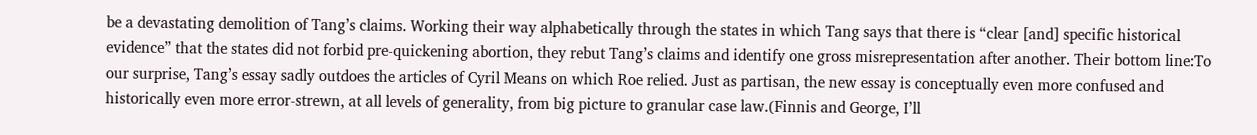be a devastating demolition of Tang’s claims. Working their way alphabetically through the states in which Tang says that there is “clear [and] specific historical evidence” that the states did not forbid pre-quickening abortion, they rebut Tang’s claims and identify one gross misrepresentation after another. Their bottom line:To our surprise, Tang’s essay sadly outdoes the articles of Cyril Means on which Roe relied. Just as partisan, the new essay is conceptually even more confused and historically even more error-strewn, at all levels of generality, from big picture to granular case law.(Finnis and George, I’ll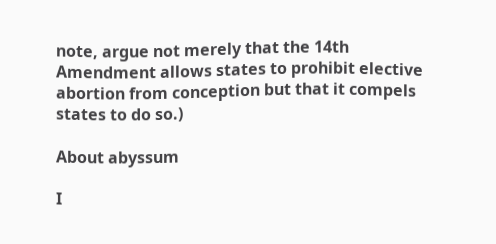note, argue not merely that the 14th Amendment allows states to prohibit elective abortion from conception but that it compels states to do so.)

About abyssum

I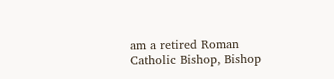am a retired Roman Catholic Bishop, Bishop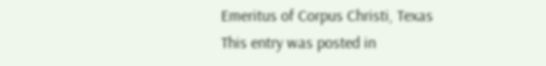Emeritus of Corpus Christi, Texas
This entry was posted in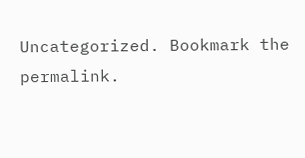Uncategorized. Bookmark the permalink.